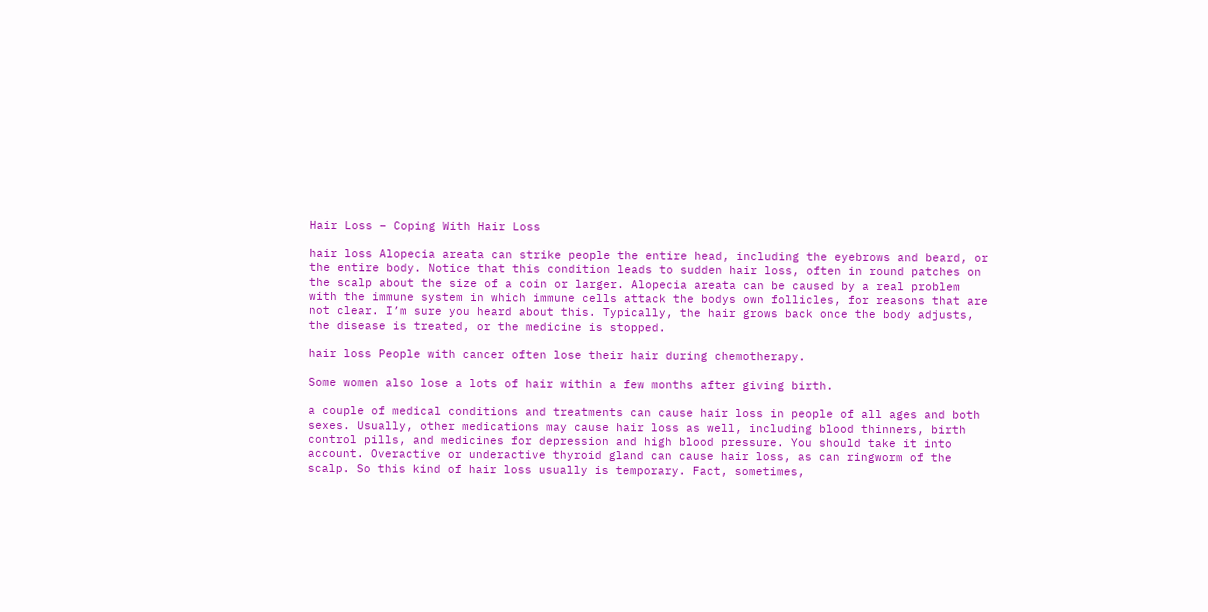Hair Loss – Coping With Hair Loss

hair loss Alopecia areata can strike people the entire head, including the eyebrows and beard, or the entire body. Notice that this condition leads to sudden hair loss, often in round patches on the scalp about the size of a coin or larger. Alopecia areata can be caused by a real problem with the immune system in which immune cells attack the bodys own follicles, for reasons that are not clear. I’m sure you heard about this. Typically, the hair grows back once the body adjusts, the disease is treated, or the medicine is stopped.

hair loss People with cancer often lose their hair during chemotherapy.

Some women also lose a lots of hair within a few months after giving birth.

a couple of medical conditions and treatments can cause hair loss in people of all ages and both sexes. Usually, other medications may cause hair loss as well, including blood thinners, birth control pills, and medicines for depression and high blood pressure. You should take it into account. Overactive or underactive thyroid gland can cause hair loss, as can ringworm of the scalp. So this kind of hair loss usually is temporary. Fact, sometimes,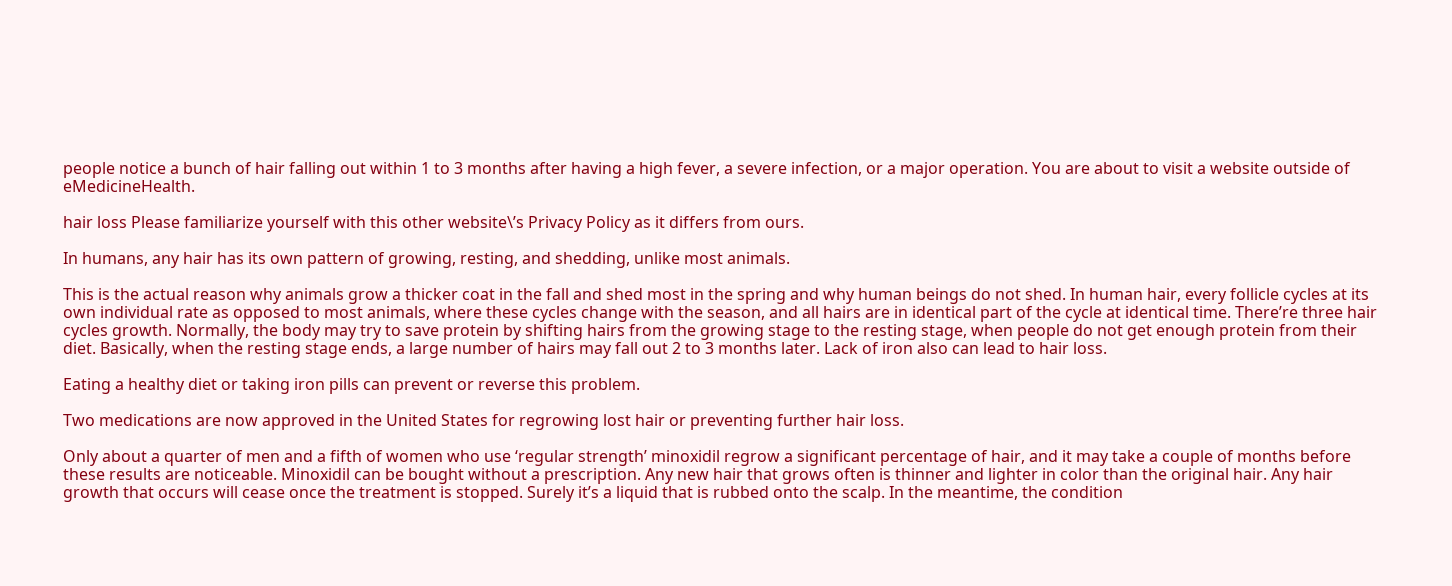people notice a bunch of hair falling out within 1 to 3 months after having a high fever, a severe infection, or a major operation. You are about to visit a website outside of eMedicineHealth.

hair loss Please familiarize yourself with this other website\’s Privacy Policy as it differs from ours.

In humans, any hair has its own pattern of growing, resting, and shedding, unlike most animals.

This is the actual reason why animals grow a thicker coat in the fall and shed most in the spring and why human beings do not shed. In human hair, every follicle cycles at its own individual rate as opposed to most animals, where these cycles change with the season, and all hairs are in identical part of the cycle at identical time. There’re three hair cycles growth. Normally, the body may try to save protein by shifting hairs from the growing stage to the resting stage, when people do not get enough protein from their diet. Basically, when the resting stage ends, a large number of hairs may fall out 2 to 3 months later. Lack of iron also can lead to hair loss.

Eating a healthy diet or taking iron pills can prevent or reverse this problem.

Two medications are now approved in the United States for regrowing lost hair or preventing further hair loss.

Only about a quarter of men and a fifth of women who use ‘regular strength’ minoxidil regrow a significant percentage of hair, and it may take a couple of months before these results are noticeable. Minoxidil can be bought without a prescription. Any new hair that grows often is thinner and lighter in color than the original hair. Any hair growth that occurs will cease once the treatment is stopped. Surely it’s a liquid that is rubbed onto the scalp. In the meantime, the condition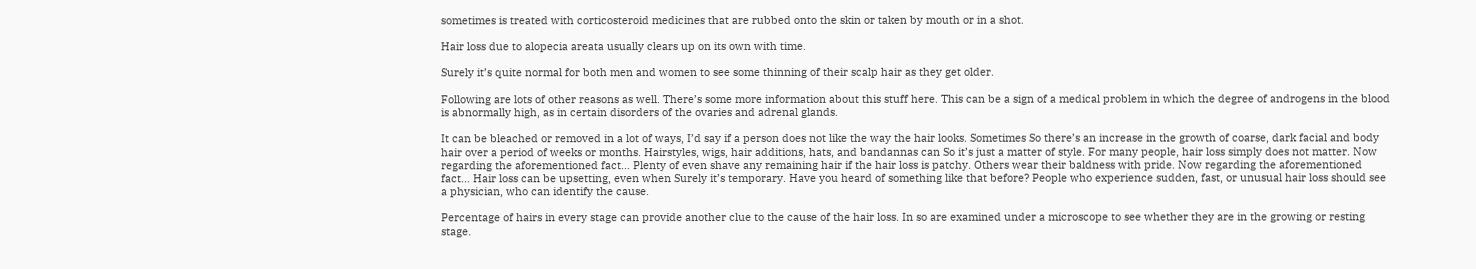sometimes is treated with corticosteroid medicines that are rubbed onto the skin or taken by mouth or in a shot.

Hair loss due to alopecia areata usually clears up on its own with time.

Surely it’s quite normal for both men and women to see some thinning of their scalp hair as they get older.

Following are lots of other reasons as well. There’s some more information about this stuff here. This can be a sign of a medical problem in which the degree of androgens in the blood is abnormally high, as in certain disorders of the ovaries and adrenal glands.

It can be bleached or removed in a lot of ways, I’d say if a person does not like the way the hair looks. Sometimes So there’s an increase in the growth of coarse, dark facial and body hair over a period of weeks or months. Hairstyles, wigs, hair additions, hats, and bandannas can So it’s just a matter of style. For many people, hair loss simply does not matter. Now regarding the aforementioned fact… Plenty of even shave any remaining hair if the hair loss is patchy. Others wear their baldness with pride. Now regarding the aforementioned fact… Hair loss can be upsetting, even when Surely it’s temporary. Have you heard of something like that before? People who experience sudden, fast, or unusual hair loss should see a physician, who can identify the cause.

Percentage of hairs in every stage can provide another clue to the cause of the hair loss. In so are examined under a microscope to see whether they are in the growing or resting stage.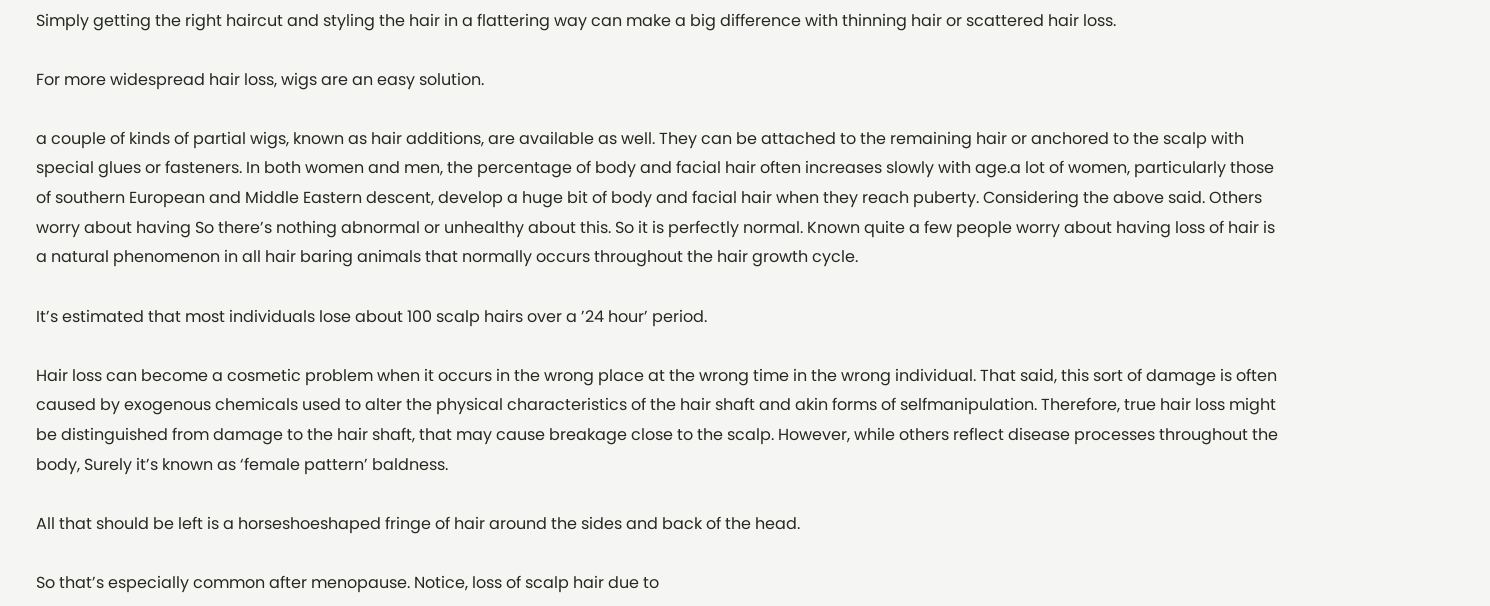Simply getting the right haircut and styling the hair in a flattering way can make a big difference with thinning hair or scattered hair loss.

For more widespread hair loss, wigs are an easy solution.

a couple of kinds of partial wigs, known as hair additions, are available as well. They can be attached to the remaining hair or anchored to the scalp with special glues or fasteners. In both women and men, the percentage of body and facial hair often increases slowly with age.a lot of women, particularly those of southern European and Middle Eastern descent, develop a huge bit of body and facial hair when they reach puberty. Considering the above said. Others worry about having So there’s nothing abnormal or unhealthy about this. So it is perfectly normal. Known quite a few people worry about having loss of hair is a natural phenomenon in all hair baring animals that normally occurs throughout the hair growth cycle.

It’s estimated that most individuals lose about 100 scalp hairs over a ’24 hour’ period.

Hair loss can become a cosmetic problem when it occurs in the wrong place at the wrong time in the wrong individual. That said, this sort of damage is often caused by exogenous chemicals used to alter the physical characteristics of the hair shaft and akin forms of selfmanipulation. Therefore, true hair loss might be distinguished from damage to the hair shaft, that may cause breakage close to the scalp. However, while others reflect disease processes throughout the body, Surely it’s known as ‘female pattern’ baldness.

All that should be left is a horseshoeshaped fringe of hair around the sides and back of the head.

So that’s especially common after menopause. Notice, loss of scalp hair due to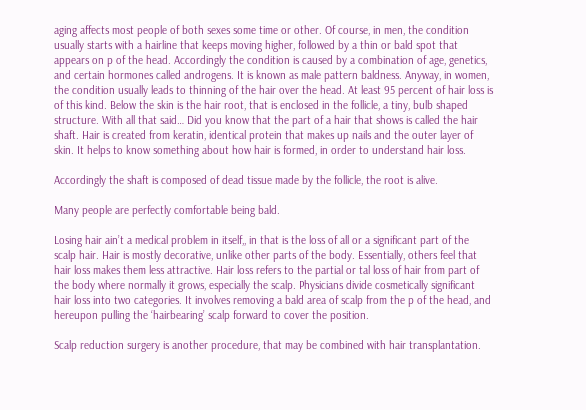aging affects most people of both sexes some time or other. Of course, in men, the condition usually starts with a hairline that keeps moving higher, followed by a thin or bald spot that appears on p of the head. Accordingly the condition is caused by a combination of age, genetics, and certain hormones called androgens. It is known as male pattern baldness. Anyway, in women, the condition usually leads to thinning of the hair over the head. At least 95 percent of hair loss is of this kind. Below the skin is the hair root, that is enclosed in the follicle, a tiny, bulb shaped structure. With all that said… Did you know that the part of a hair that shows is called the hair shaft. Hair is created from keratin, identical protein that makes up nails and the outer layer of skin. It helps to know something about how hair is formed, in order to understand hair loss.

Accordingly the shaft is composed of dead tissue made by the follicle, the root is alive.

Many people are perfectly comfortable being bald.

Losing hair ain’t a medical problem in itself,, in that is the loss of all or a significant part of the scalp hair. Hair is mostly decorative, unlike other parts of the body. Essentially, others feel that hair loss makes them less attractive. Hair loss refers to the partial or tal loss of hair from part of the body where normally it grows, especially the scalp. Physicians divide cosmetically significant hair loss into two categories. It involves removing a bald area of scalp from the p of the head, and hereupon pulling the ‘hairbearing’ scalp forward to cover the position.

Scalp reduction surgery is another procedure, that may be combined with hair transplantation.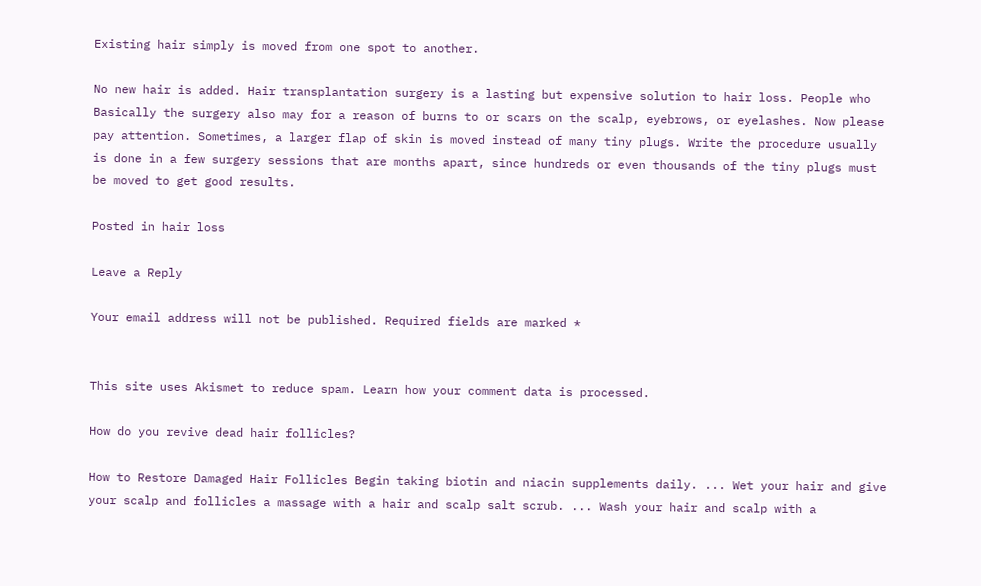Existing hair simply is moved from one spot to another.

No new hair is added. Hair transplantation surgery is a lasting but expensive solution to hair loss. People who Basically the surgery also may for a reason of burns to or scars on the scalp, eyebrows, or eyelashes. Now please pay attention. Sometimes, a larger flap of skin is moved instead of many tiny plugs. Write the procedure usually is done in a few surgery sessions that are months apart, since hundreds or even thousands of the tiny plugs must be moved to get good results.

Posted in hair loss

Leave a Reply

Your email address will not be published. Required fields are marked *


This site uses Akismet to reduce spam. Learn how your comment data is processed.

How do you revive dead hair follicles?

How to Restore Damaged Hair Follicles Begin taking biotin and niacin supplements daily. ... Wet your hair and give your scalp and follicles a massage with a hair and scalp salt scrub. ... Wash your hair and scalp with a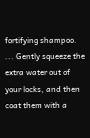fortifying shampoo. ... Gently squeeze the extra water out of your locks, and then coat them with a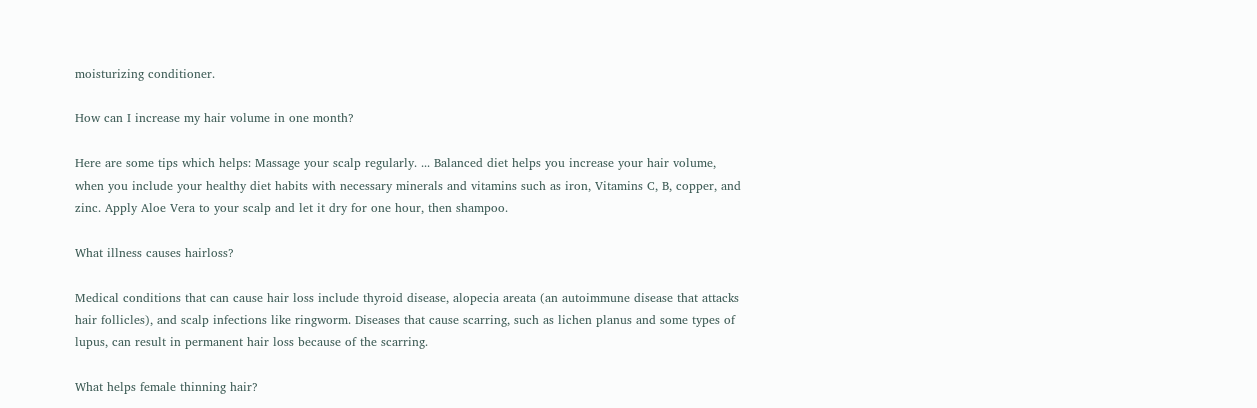moisturizing conditioner.

How can I increase my hair volume in one month?

Here are some tips which helps: Massage your scalp regularly. ... Balanced diet helps you increase your hair volume, when you include your healthy diet habits with necessary minerals and vitamins such as iron, Vitamins C, B, copper, and zinc. Apply Aloe Vera to your scalp and let it dry for one hour, then shampoo.

What illness causes hairloss?

Medical conditions that can cause hair loss include thyroid disease, alopecia areata (an autoimmune disease that attacks hair follicles), and scalp infections like ringworm. Diseases that cause scarring, such as lichen planus and some types of lupus, can result in permanent hair loss because of the scarring.

What helps female thinning hair?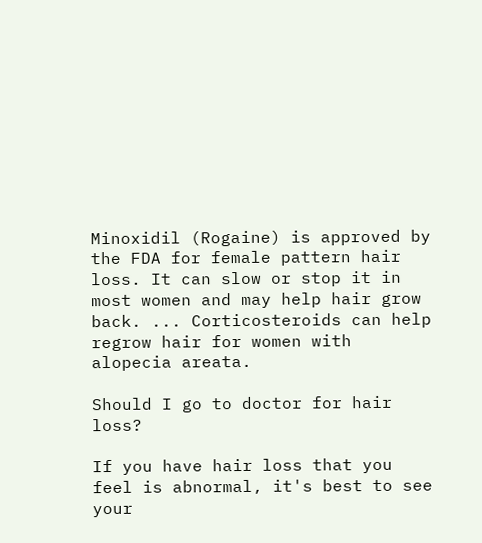Minoxidil (Rogaine) is approved by the FDA for female pattern hair loss. It can slow or stop it in most women and may help hair grow back. ... Corticosteroids can help regrow hair for women with alopecia areata.

Should I go to doctor for hair loss?

If you have hair loss that you feel is abnormal, it's best to see your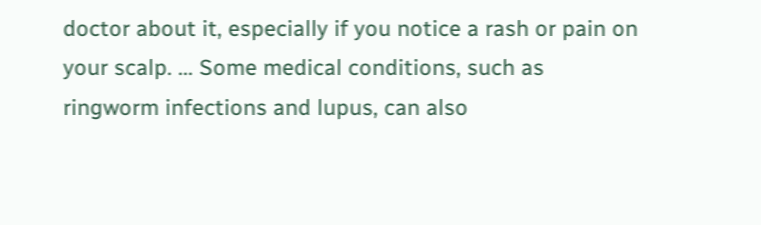doctor about it, especially if you notice a rash or pain on your scalp. ... Some medical conditions, such as ringworm infections and lupus, can also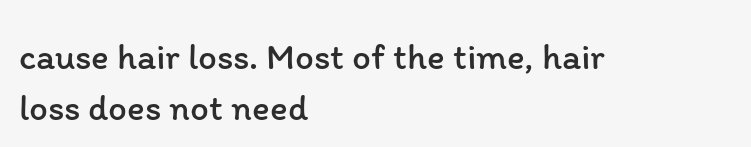cause hair loss. Most of the time, hair loss does not need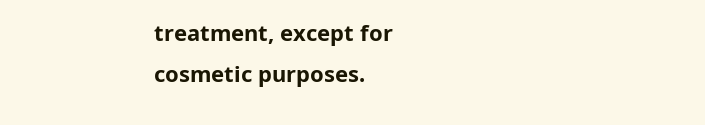treatment, except for cosmetic purposes.